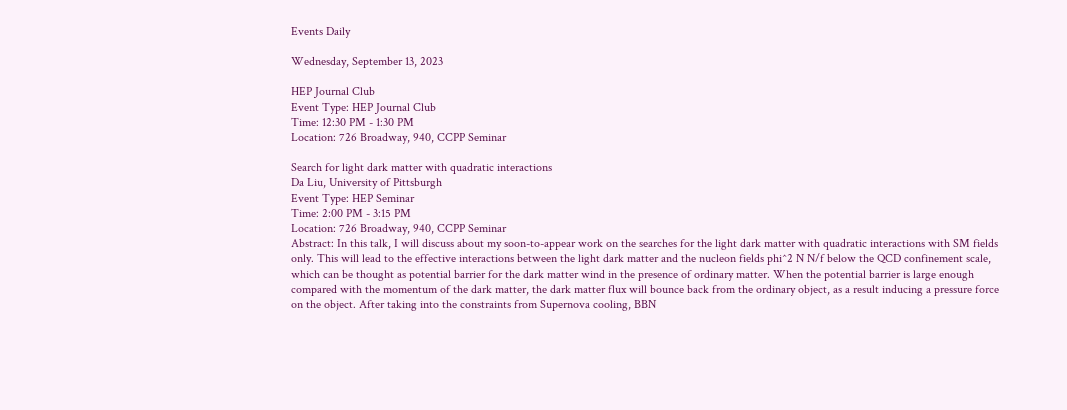Events Daily

Wednesday, September 13, 2023

HEP Journal Club
Event Type: HEP Journal Club
Time: 12:30 PM - 1:30 PM
Location: 726 Broadway, 940, CCPP Seminar

Search for light dark matter with quadratic interactions
Da Liu, University of Pittsburgh
Event Type: HEP Seminar
Time: 2:00 PM - 3:15 PM
Location: 726 Broadway, 940, CCPP Seminar
Abstract: In this talk, I will discuss about my soon-to-appear work on the searches for the light dark matter with quadratic interactions with SM fields only. This will lead to the effective interactions between the light dark matter and the nucleon fields phi^2 N N/f below the QCD confinement scale, which can be thought as potential barrier for the dark matter wind in the presence of ordinary matter. When the potential barrier is large enough compared with the momentum of the dark matter, the dark matter flux will bounce back from the ordinary object, as a result inducing a pressure force on the object. After taking into the constraints from Supernova cooling, BBN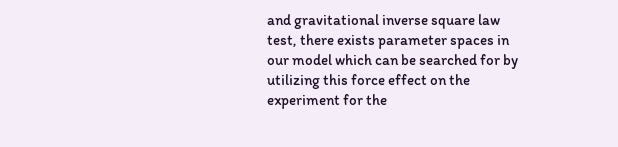and gravitational inverse square law test, there exists parameter spaces in our model which can be searched for by utilizing this force effect on the experiment for the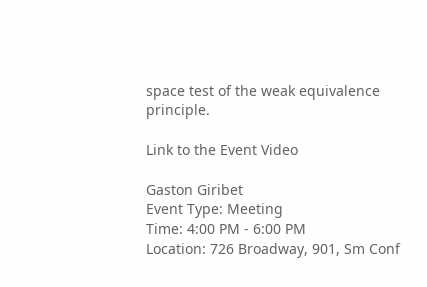space test of the weak equivalence principle.

Link to the Event Video

Gaston Giribet
Event Type: Meeting
Time: 4:00 PM - 6:00 PM
Location: 726 Broadway, 901, Sm Conf